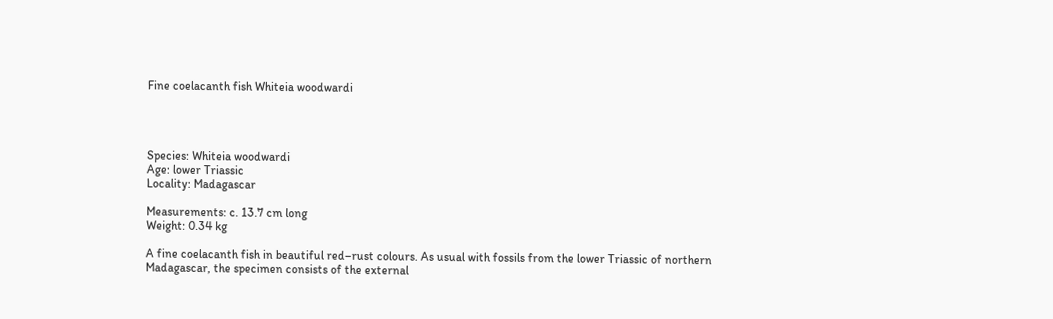Fine coelacanth fish Whiteia woodwardi




Species: Whiteia woodwardi
Age: lower Triassic
Locality: Madagascar

Measurements: c. 13.7 cm long
Weight: 0.34 kg

A fine coelacanth fish in beautiful red–rust colours. As usual with fossils from the lower Triassic of northern Madagascar, the specimen consists of the external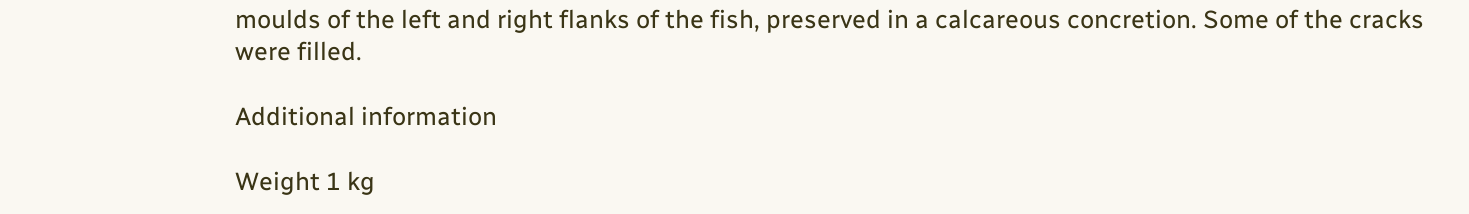moulds of the left and right flanks of the fish, preserved in a calcareous concretion. Some of the cracks were filled.

Additional information

Weight 1 kg